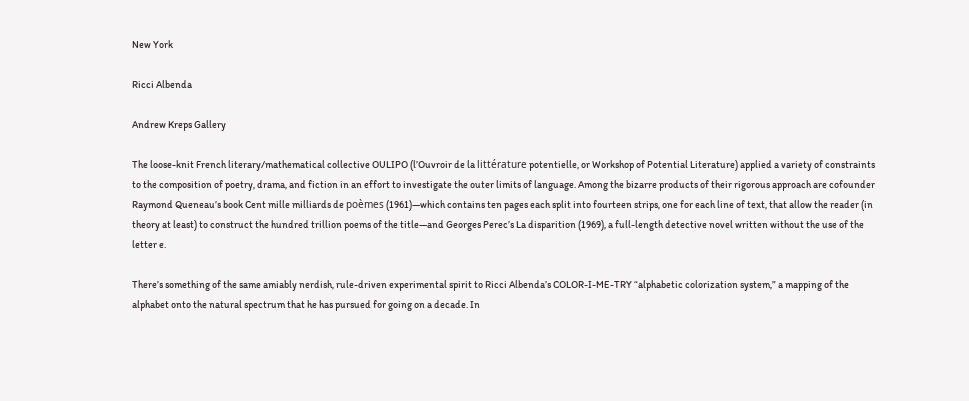New York

Ricci Albenda

Andrew Kreps Gallery

The loose-knit French literary/mathematical collective OULIPO (l’Ouvroir de la littérature potentielle, or Workshop of Potential Literature) applied a variety of constraints to the composition of poetry, drama, and fiction in an effort to investigate the outer limits of language. Among the bizarre products of their rigorous approach are cofounder Raymond Queneau’s book Cent mille milliards de poèmes (1961)—which contains ten pages each split into fourteen strips, one for each line of text, that allow the reader (in theory at least) to construct the hundred trillion poems of the title—and Georges Perec’s La disparition (1969), a full-length detective novel written without the use of the letter e.

There’s something of the same amiably nerdish, rule-driven experimental spirit to Ricci Albenda’s COLOR-I-ME-TRY “alphabetic colorization system,” a mapping of the alphabet onto the natural spectrum that he has pursued for going on a decade. In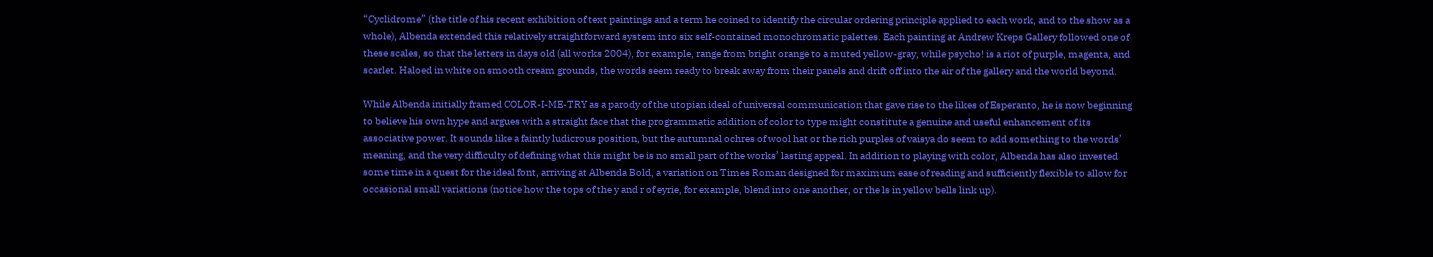“Cyclidrome” (the title of his recent exhibition of text paintings and a term he coined to identify the circular ordering principle applied to each work, and to the show as a whole), Albenda extended this relatively straightforward system into six self-contained monochromatic palettes. Each painting at Andrew Kreps Gallery followed one of these scales, so that the letters in days old (all works 2004), for example, range from bright orange to a muted yellow-gray, while psycho! is a riot of purple, magenta, and scarlet. Haloed in white on smooth cream grounds, the words seem ready to break away from their panels and drift off into the air of the gallery and the world beyond.

While Albenda initially framed COLOR-I-ME-TRY as a parody of the utopian ideal of universal communication that gave rise to the likes of Esperanto, he is now beginning to believe his own hype and argues with a straight face that the programmatic addition of color to type might constitute a genuine and useful enhancement of its associative power. It sounds like a faintly ludicrous position, but the autumnal ochres of wool hat or the rich purples of vaisya do seem to add something to the words’ meaning, and the very difficulty of defining what this might be is no small part of the works’ lasting appeal. In addition to playing with color, Albenda has also invested some time in a quest for the ideal font, arriving at Albenda Bold, a variation on Times Roman designed for maximum ease of reading and sufficiently flexible to allow for occasional small variations (notice how the tops of the y and r of eyrie, for example, blend into one another, or the ls in yellow bells link up).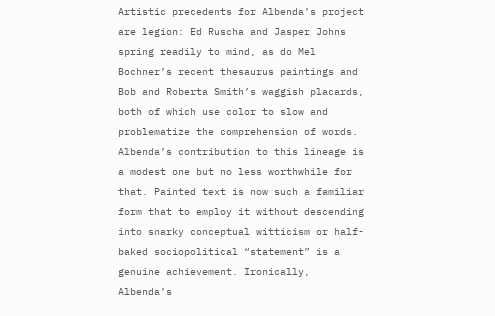Artistic precedents for Albenda’s project are legion: Ed Ruscha and Jasper Johns spring readily to mind, as do Mel Bochner’s recent thesaurus paintings and Bob and Roberta Smith’s waggish placards, both of which use color to slow and problematize the comprehension of words. Albenda’s contribution to this lineage is a modest one but no less worthwhile for that. Painted text is now such a familiar form that to employ it without descending into snarky conceptual witticism or half-baked sociopolitical “statement” is a genuine achievement. Ironically, Albenda’s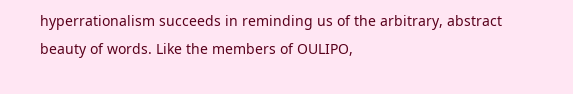hyperrationalism succeeds in reminding us of the arbitrary, abstract beauty of words. Like the members of OULIPO,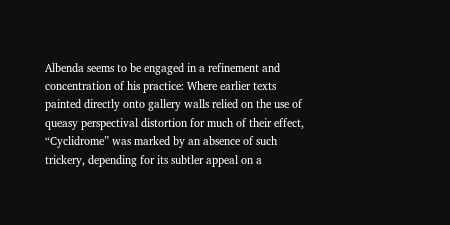Albenda seems to be engaged in a refinement and concentration of his practice: Where earlier texts painted directly onto gallery walls relied on the use of queasy perspectival distortion for much of their effect, “Cyclidrome” was marked by an absence of such trickery, depending for its subtler appeal on a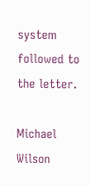system followed to the letter.

Michael Wilson